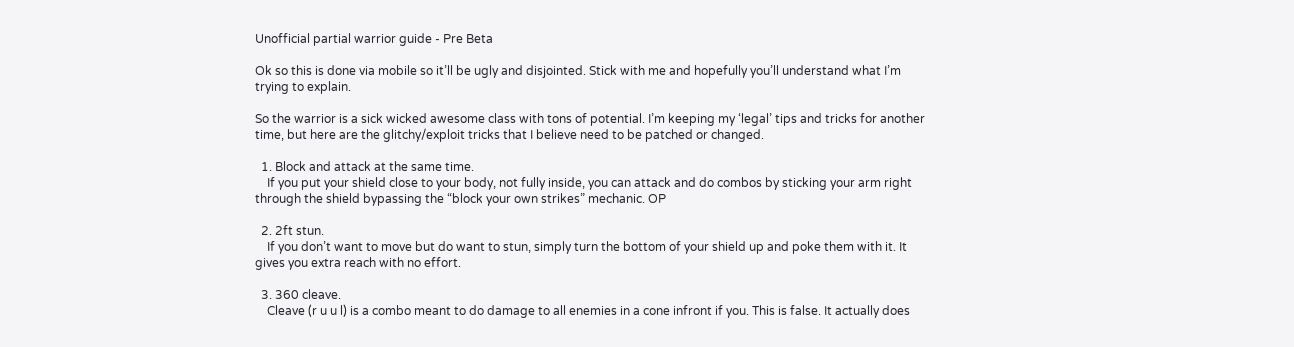Unofficial partial warrior guide - Pre Beta

Ok so this is done via mobile so it’ll be ugly and disjointed. Stick with me and hopefully you’ll understand what I’m trying to explain.

So the warrior is a sick wicked awesome class with tons of potential. I’m keeping my ‘legal’ tips and tricks for another time, but here are the glitchy/exploit tricks that I believe need to be patched or changed.

  1. Block and attack at the same time.
    If you put your shield close to your body, not fully inside, you can attack and do combos by sticking your arm right through the shield bypassing the “block your own strikes” mechanic. OP

  2. 2ft stun.
    If you don’t want to move but do want to stun, simply turn the bottom of your shield up and poke them with it. It gives you extra reach with no effort.

  3. 360 cleave.
    Cleave (r u u l) is a combo meant to do damage to all enemies in a cone infront if you. This is false. It actually does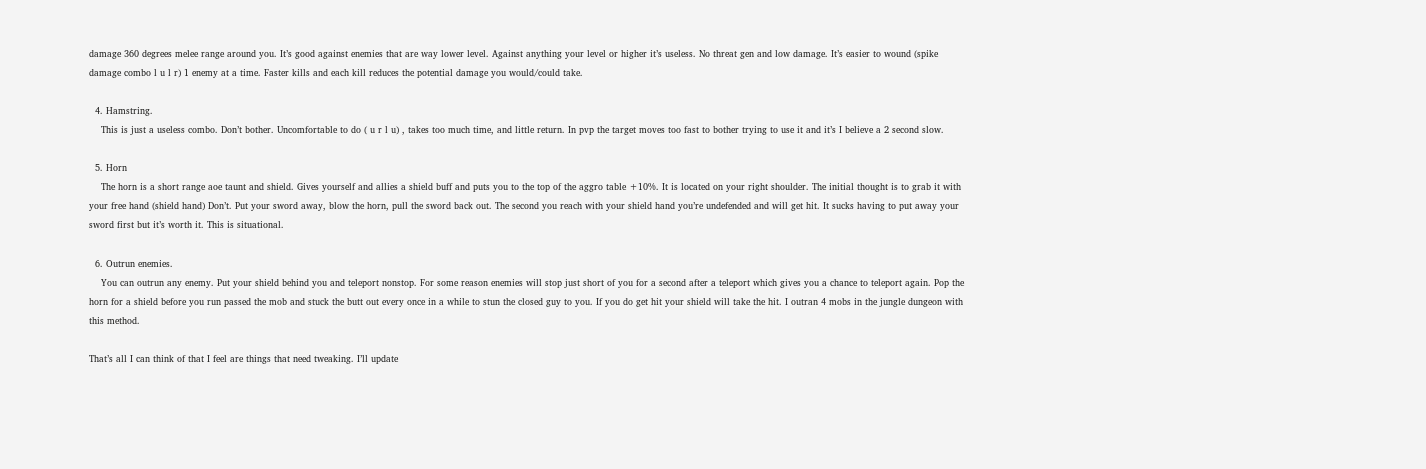damage 360 degrees melee range around you. It’s good against enemies that are way lower level. Against anything your level or higher it’s useless. No threat gen and low damage. It’s easier to wound (spike damage combo l u l r) 1 enemy at a time. Faster kills and each kill reduces the potential damage you would/could take.

  4. Hamstring.
    This is just a useless combo. Don’t bother. Uncomfortable to do ( u r l u) , takes too much time, and little return. In pvp the target moves too fast to bother trying to use it and it’s I believe a 2 second slow.

  5. Horn
    The horn is a short range aoe taunt and shield. Gives yourself and allies a shield buff and puts you to the top of the aggro table +10%. It is located on your right shoulder. The initial thought is to grab it with your free hand (shield hand) Don’t. Put your sword away, blow the horn, pull the sword back out. The second you reach with your shield hand you’re undefended and will get hit. It sucks having to put away your sword first but it’s worth it. This is situational.

  6. Outrun enemies.
    You can outrun any enemy. Put your shield behind you and teleport nonstop. For some reason enemies will stop just short of you for a second after a teleport which gives you a chance to teleport again. Pop the horn for a shield before you run passed the mob and stuck the butt out every once in a while to stun the closed guy to you. If you do get hit your shield will take the hit. I outran 4 mobs in the jungle dungeon with this method.

That’s all I can think of that I feel are things that need tweaking. I’ll update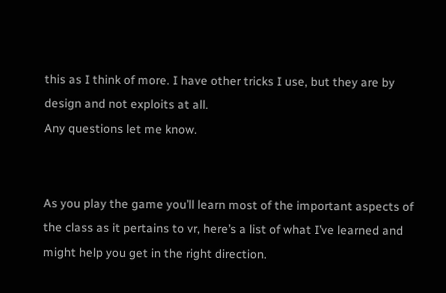this as I think of more. I have other tricks I use, but they are by design and not exploits at all.
Any questions let me know.


As you play the game you’ll learn most of the important aspects of the class as it pertains to vr, here’s a list of what I’ve learned and might help you get in the right direction.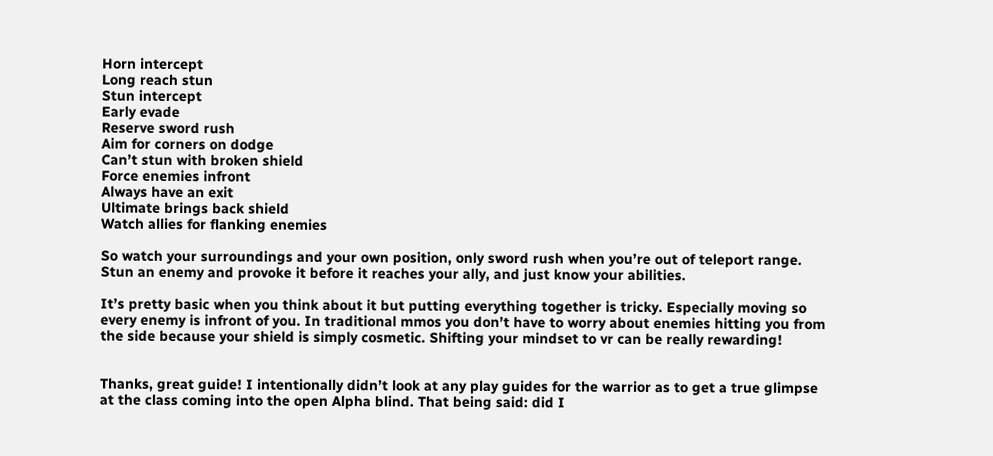Horn intercept
Long reach stun
Stun intercept
Early evade
Reserve sword rush
Aim for corners on dodge
Can’t stun with broken shield
Force enemies infront
Always have an exit
Ultimate brings back shield
Watch allies for flanking enemies

So watch your surroundings and your own position, only sword rush when you’re out of teleport range. Stun an enemy and provoke it before it reaches your ally, and just know your abilities.

It’s pretty basic when you think about it but putting everything together is tricky. Especially moving so every enemy is infront of you. In traditional mmos you don’t have to worry about enemies hitting you from the side because your shield is simply cosmetic. Shifting your mindset to vr can be really rewarding!


Thanks, great guide! I intentionally didn’t look at any play guides for the warrior as to get a true glimpse at the class coming into the open Alpha blind. That being said: did I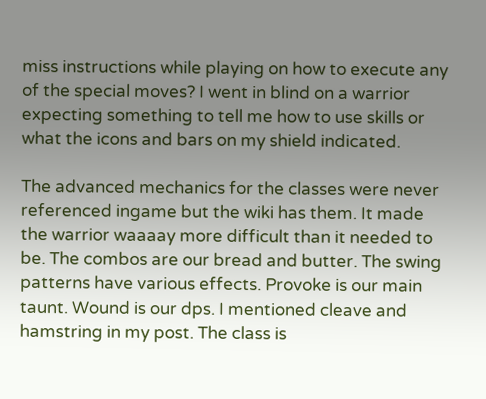miss instructions while playing on how to execute any of the special moves? I went in blind on a warrior expecting something to tell me how to use skills or what the icons and bars on my shield indicated.

The advanced mechanics for the classes were never referenced ingame but the wiki has them. It made the warrior waaaay more difficult than it needed to be. The combos are our bread and butter. The swing patterns have various effects. Provoke is our main taunt. Wound is our dps. I mentioned cleave and hamstring in my post. The class is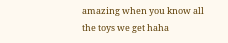amazing when you know all the toys we get haha